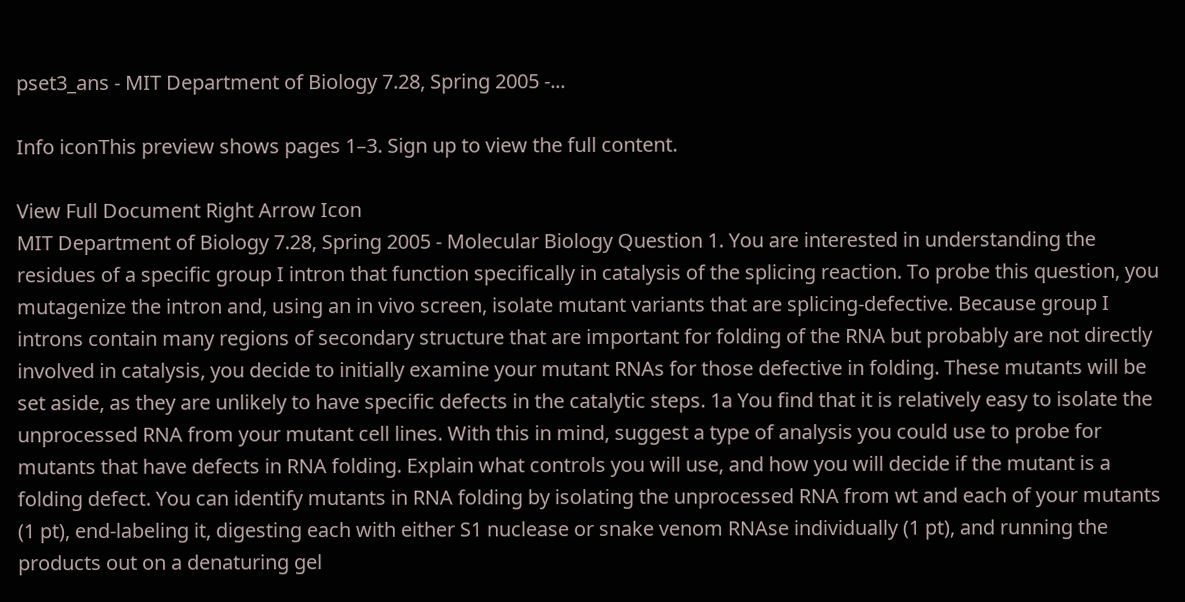pset3_ans - MIT Department of Biology 7.28, Spring 2005 -...

Info iconThis preview shows pages 1–3. Sign up to view the full content.

View Full Document Right Arrow Icon
MIT Department of Biology 7.28, Spring 2005 - Molecular Biology Question 1. You are interested in understanding the residues of a specific group I intron that function specifically in catalysis of the splicing reaction. To probe this question, you mutagenize the intron and, using an in vivo screen, isolate mutant variants that are splicing-defective. Because group I introns contain many regions of secondary structure that are important for folding of the RNA but probably are not directly involved in catalysis, you decide to initially examine your mutant RNAs for those defective in folding. These mutants will be set aside, as they are unlikely to have specific defects in the catalytic steps. 1a You find that it is relatively easy to isolate the unprocessed RNA from your mutant cell lines. With this in mind, suggest a type of analysis you could use to probe for mutants that have defects in RNA folding. Explain what controls you will use, and how you will decide if the mutant is a folding defect. You can identify mutants in RNA folding by isolating the unprocessed RNA from wt and each of your mutants (1 pt), end-labeling it, digesting each with either S1 nuclease or snake venom RNAse individually (1 pt), and running the products out on a denaturing gel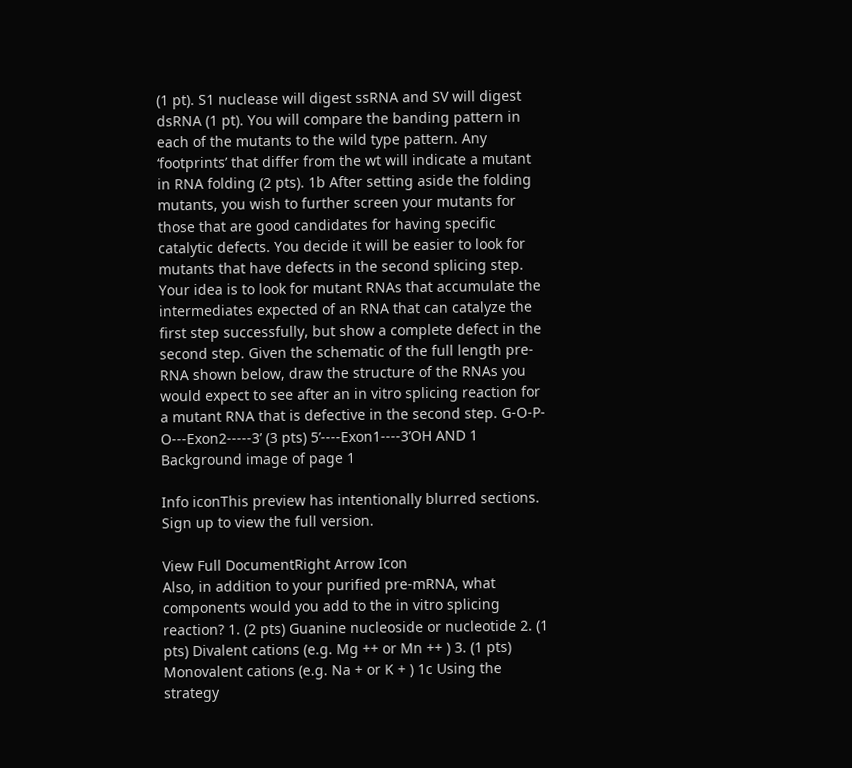(1 pt). S1 nuclease will digest ssRNA and SV will digest dsRNA (1 pt). You will compare the banding pattern in each of the mutants to the wild type pattern. Any ‘footprints’ that differ from the wt will indicate a mutant in RNA folding (2 pts). 1b After setting aside the folding mutants, you wish to further screen your mutants for those that are good candidates for having specific catalytic defects. You decide it will be easier to look for mutants that have defects in the second splicing step. Your idea is to look for mutant RNAs that accumulate the intermediates expected of an RNA that can catalyze the first step successfully, but show a complete defect in the second step. Given the schematic of the full length pre-RNA shown below, draw the structure of the RNAs you would expect to see after an in vitro splicing reaction for a mutant RNA that is defective in the second step. G-O-P-O---Exon2-----3’ (3 pts) 5’----Exon1----3’OH AND 1
Background image of page 1

Info iconThis preview has intentionally blurred sections. Sign up to view the full version.

View Full DocumentRight Arrow Icon
Also, in addition to your purified pre-mRNA, what components would you add to the in vitro splicing reaction? 1. (2 pts) Guanine nucleoside or nucleotide 2. (1 pts) Divalent cations (e.g. Mg ++ or Mn ++ ) 3. (1 pts) Monovalent cations (e.g. Na + or K + ) 1c Using the strategy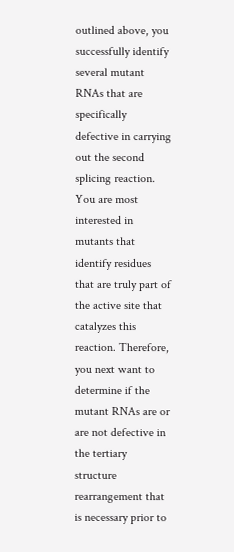outlined above, you successfully identify several mutant RNAs that are specifically defective in carrying out the second splicing reaction. You are most interested in mutants that identify residues that are truly part of the active site that catalyzes this reaction. Therefore, you next want to determine if the mutant RNAs are or are not defective in the tertiary structure rearrangement that is necessary prior to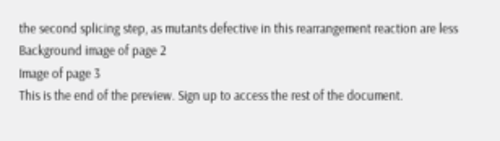the second splicing step, as mutants defective in this rearrangement reaction are less
Background image of page 2
Image of page 3
This is the end of the preview. Sign up to access the rest of the document.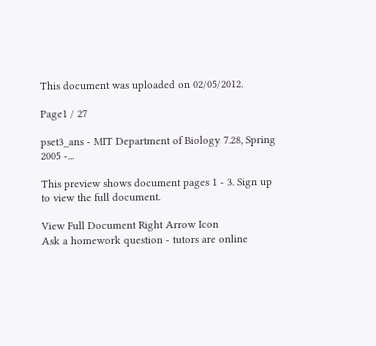This document was uploaded on 02/05/2012.

Page1 / 27

pset3_ans - MIT Department of Biology 7.28, Spring 2005 -...

This preview shows document pages 1 - 3. Sign up to view the full document.

View Full Document Right Arrow Icon
Ask a homework question - tutors are online